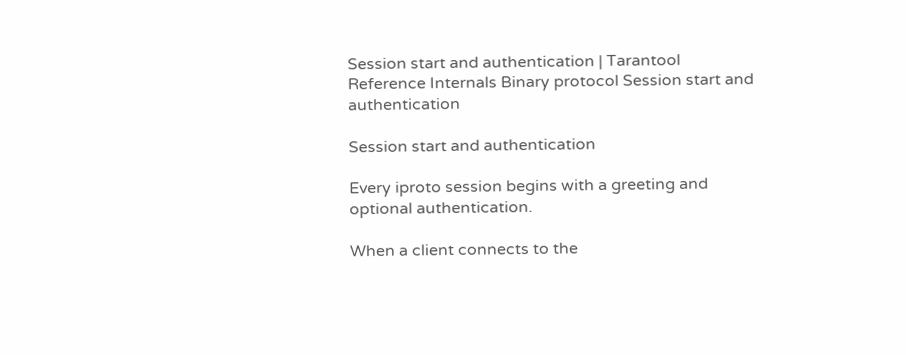Session start and authentication | Tarantool
Reference Internals Binary protocol Session start and authentication

Session start and authentication

Every iproto session begins with a greeting and optional authentication.

When a client connects to the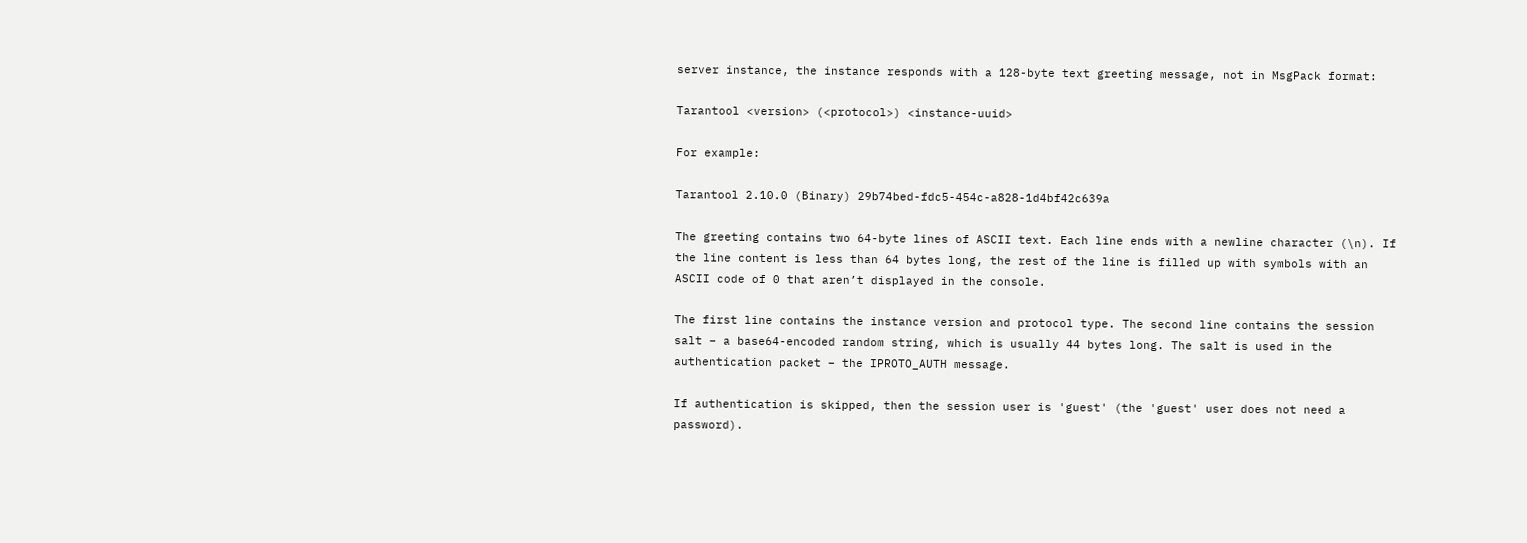server instance, the instance responds with a 128-byte text greeting message, not in MsgPack format:

Tarantool <version> (<protocol>) <instance-uuid>

For example:

Tarantool 2.10.0 (Binary) 29b74bed-fdc5-454c-a828-1d4bf42c639a

The greeting contains two 64-byte lines of ASCII text. Each line ends with a newline character (\n). If the line content is less than 64 bytes long, the rest of the line is filled up with symbols with an ASCII code of 0 that aren’t displayed in the console.

The first line contains the instance version and protocol type. The second line contains the session salt – a base64-encoded random string, which is usually 44 bytes long. The salt is used in the authentication packet – the IPROTO_AUTH message.

If authentication is skipped, then the session user is 'guest' (the 'guest' user does not need a password).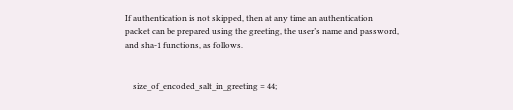If authentication is not skipped, then at any time an authentication packet can be prepared using the greeting, the user’s name and password, and sha-1 functions, as follows.


    size_of_encoded_salt_in_greeting = 44;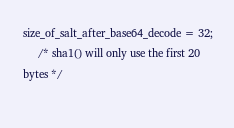size_of_salt_after_base64_decode = 32;
     /* sha1() will only use the first 20 bytes */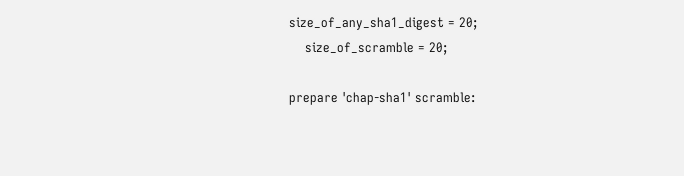size_of_any_sha1_digest = 20;
    size_of_scramble = 20;

prepare 'chap-sha1' scramble: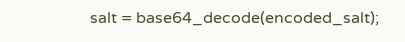salt = base64_decode(encoded_salt);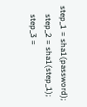step_1 = sha1(password);
    step_2 = sha1(step_1);
    step_3 =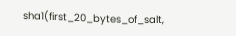sha1(first_20_bytes_of_salt,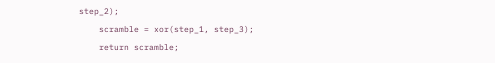step_2);
    scramble = xor(step_1, step_3);
    return scramble;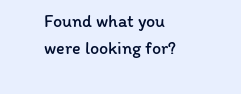Found what you were looking for?